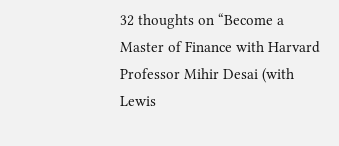32 thoughts on “Become a Master of Finance with Harvard Professor Mihir Desai (with Lewis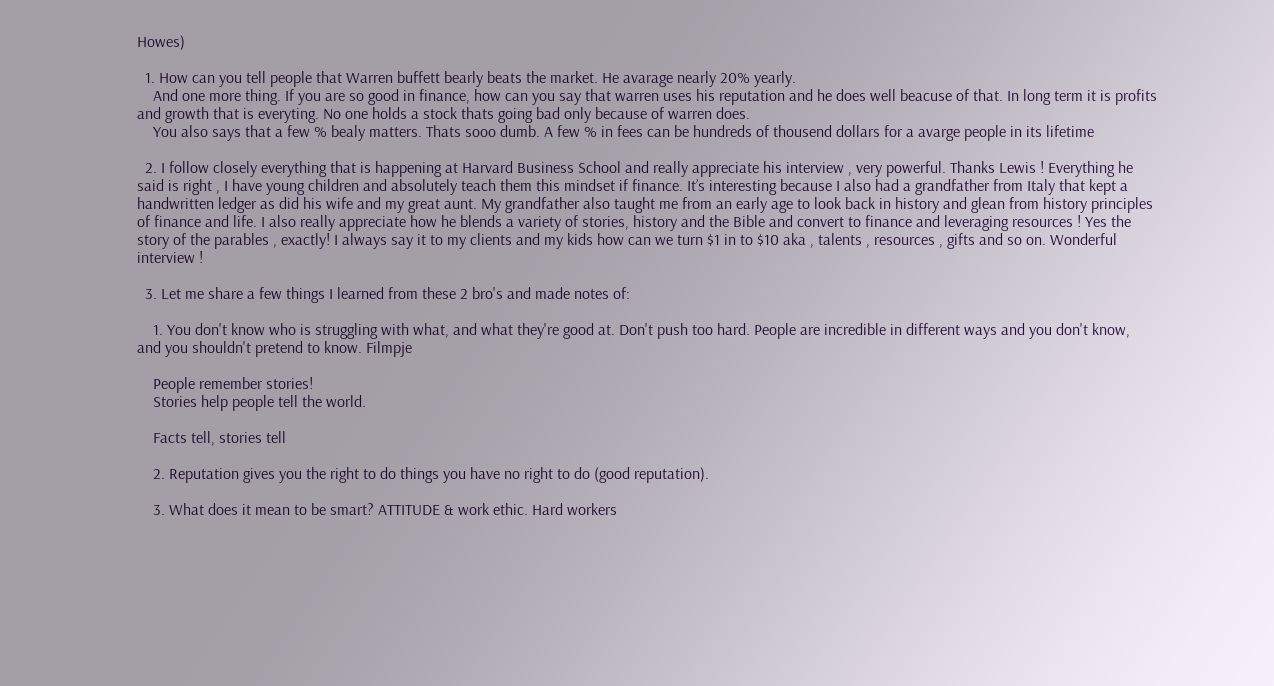Howes)

  1. How can you tell people that Warren buffett bearly beats the market. He avarage nearly 20% yearly.
    And one more thing. If you are so good in finance, how can you say that warren uses his reputation and he does well beacuse of that. In long term it is profits and growth that is everyting. No one holds a stock thats going bad only because of warren does.
    You also says that a few % bealy matters. Thats sooo dumb. A few % in fees can be hundreds of thousend dollars for a avarge people in its lifetime

  2. I follow closely everything that is happening at Harvard Business School and really appreciate his interview , very powerful. Thanks Lewis ! Everything he said is right , I have young children and absolutely teach them this mindset if finance. It’s interesting because I also had a grandfather from Italy that kept a handwritten ledger as did his wife and my great aunt. My grandfather also taught me from an early age to look back in history and glean from history principles of finance and life. I also really appreciate how he blends a variety of stories, history and the Bible and convert to finance and leveraging resources ! Yes the story of the parables , exactly! I always say it to my clients and my kids how can we turn $1 in to $10 aka , talents , resources , gifts and so on. Wonderful interview !

  3. Let me share a few things I learned from these 2 bro's and made notes of:

    1. You don't know who is struggling with what, and what they're good at. Don't push too hard. People are incredible in different ways and you don't know, and you shouldn't pretend to know. Filmpje

    People remember stories!
    Stories help people tell the world.

    Facts tell, stories tell

    2. Reputation gives you the right to do things you have no right to do (good reputation).

    3. What does it mean to be smart? ATTITUDE & work ethic. Hard workers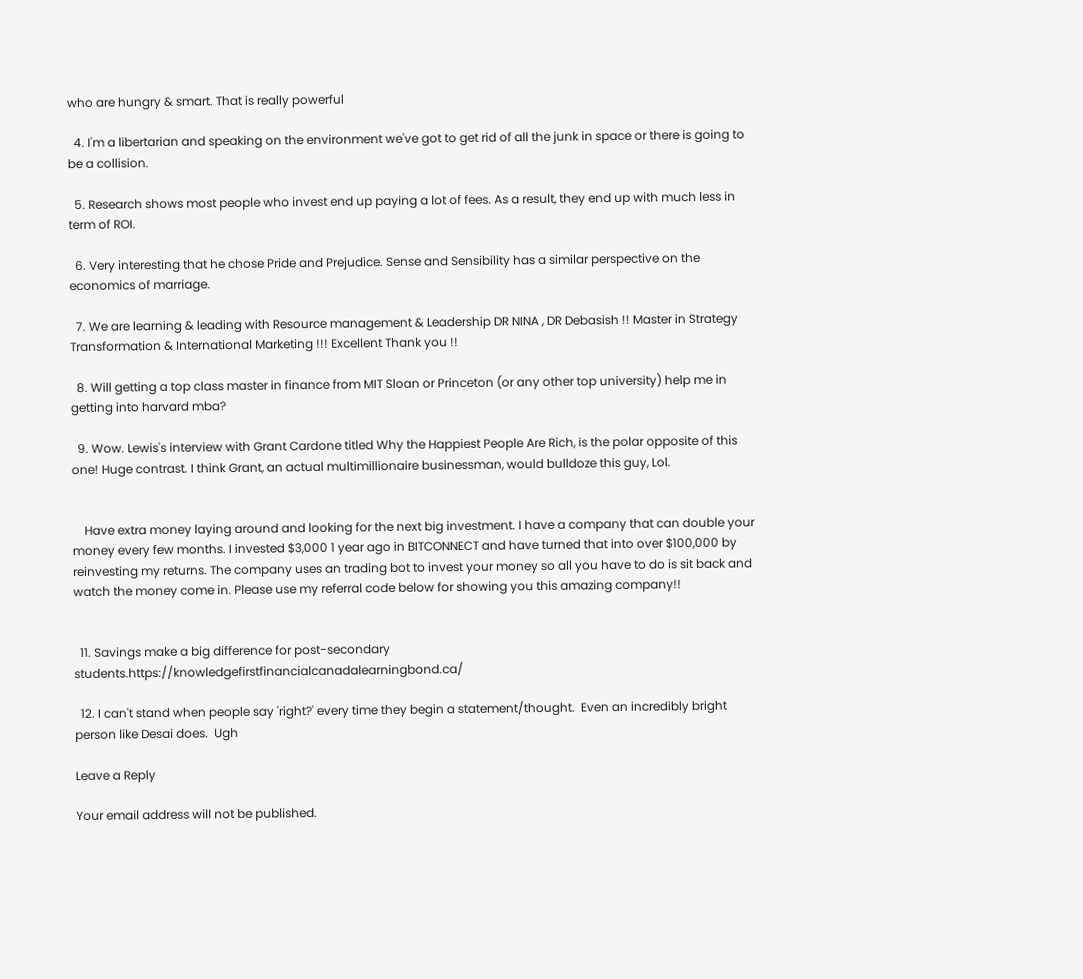who are hungry & smart. That is really powerful

  4. I'm a libertarian and speaking on the environment we've got to get rid of all the junk in space or there is going to be a collision.

  5. Research shows most people who invest end up paying a lot of fees. As a result, they end up with much less in term of ROI.

  6. Very interesting that he chose Pride and Prejudice. Sense and Sensibility has a similar perspective on the economics of marriage.

  7. We are learning & leading with Resource management & Leadership DR NINA , DR Debasish !! Master in Strategy Transformation & International Marketing !!! Excellent Thank you !!

  8. Will getting a top class master in finance from MIT Sloan or Princeton (or any other top university) help me in getting into harvard mba?

  9. Wow. Lewis's interview with Grant Cardone titled Why the Happiest People Are Rich, is the polar opposite of this one! Huge contrast. I think Grant, an actual multimillionaire businessman, would bulldoze this guy, Lol.


    Have extra money laying around and looking for the next big investment. I have a company that can double your money every few months. I invested $3,000 1 year ago in BITCONNECT and have turned that into over $100,000 by reinvesting my returns. The company uses an trading bot to invest your money so all you have to do is sit back and watch the money come in. Please use my referral code below for showing you this amazing company!!


  11. Savings make a big difference for post-secondary students.https://knowledgefirstfinancialcanadalearningbond.ca/

  12. I can't stand when people say 'right?' every time they begin a statement/thought.  Even an incredibly bright person like Desai does.  Ugh

Leave a Reply

Your email address will not be published.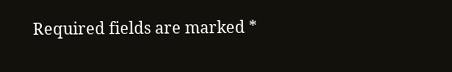Required fields are marked *